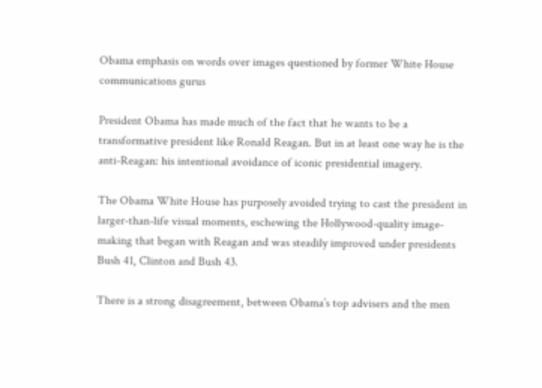Obama emphasis on words over images questioned by former White House communications gurus

President Obama has made much of the fact that he wants to be a transformative president like Ronald Reagan. But in at least one way he is the anti-Reagan: his intentional avoidance of iconic presidential imagery.

The Obama White House has purposely avoided trying to cast the president in larger-than-life visual moments, eschewing the Hollywood-quality image-making that began with Reagan and was steadily improved under presidents Bush 41, Clinton and Bush 43.

There is a strong disagreement, between Obama’s top advisers and the men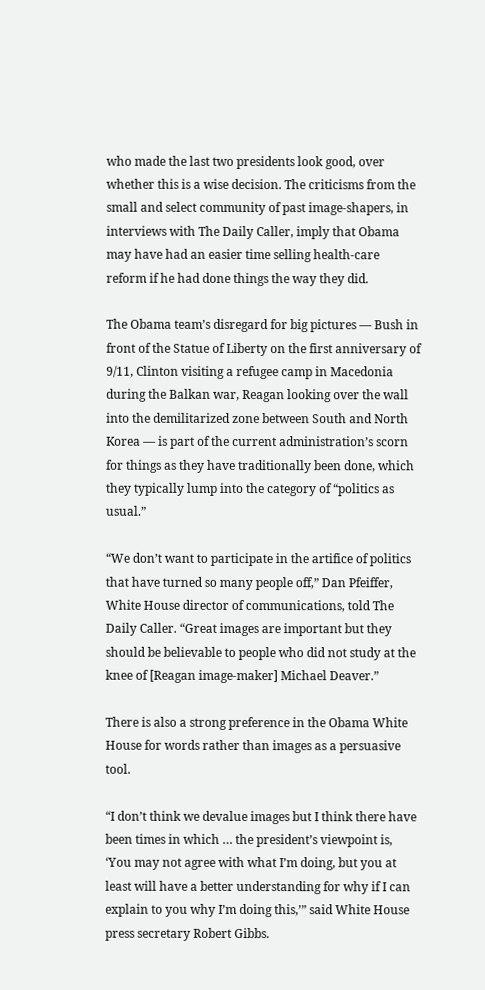who made the last two presidents look good, over whether this is a wise decision. The criticisms from the small and select community of past image-shapers, in interviews with The Daily Caller, imply that Obama may have had an easier time selling health-care reform if he had done things the way they did.

The Obama team’s disregard for big pictures — Bush in front of the Statue of Liberty on the first anniversary of 9/11, Clinton visiting a refugee camp in Macedonia during the Balkan war, Reagan looking over the wall into the demilitarized zone between South and North Korea — is part of the current administration’s scorn for things as they have traditionally been done, which they typically lump into the category of “politics as usual.”

“We don’t want to participate in the artifice of politics that have turned so many people off,” Dan Pfeiffer, White House director of communications, told The Daily Caller. “Great images are important but they should be believable to people who did not study at the knee of [Reagan image-maker] Michael Deaver.”

There is also a strong preference in the Obama White House for words rather than images as a persuasive tool.

“I don’t think we devalue images but I think there have been times in which … the president’s viewpoint is, ‘You may not agree with what I’m doing, but you at least will have a better understanding for why if I can explain to you why I’m doing this,’” said White House press secretary Robert Gibbs.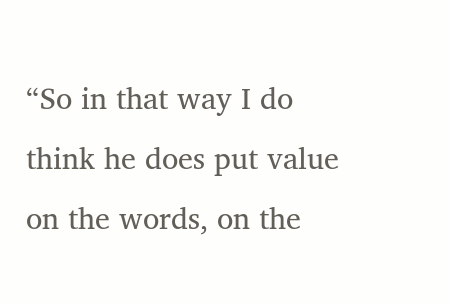“So in that way I do think he does put value on the words, on the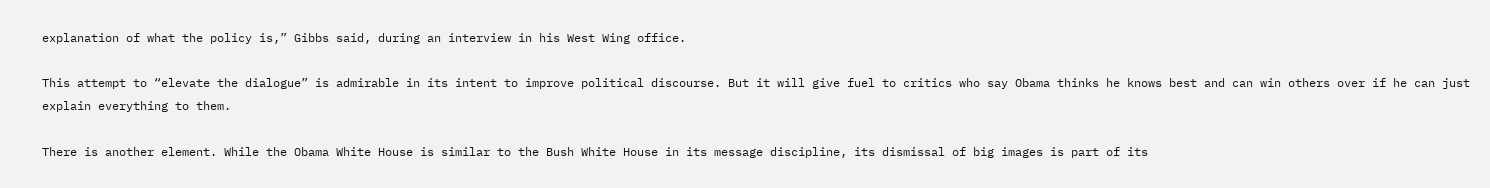explanation of what the policy is,” Gibbs said, during an interview in his West Wing office.

This attempt to “elevate the dialogue” is admirable in its intent to improve political discourse. But it will give fuel to critics who say Obama thinks he knows best and can win others over if he can just explain everything to them.

There is another element. While the Obama White House is similar to the Bush White House in its message discipline, its dismissal of big images is part of its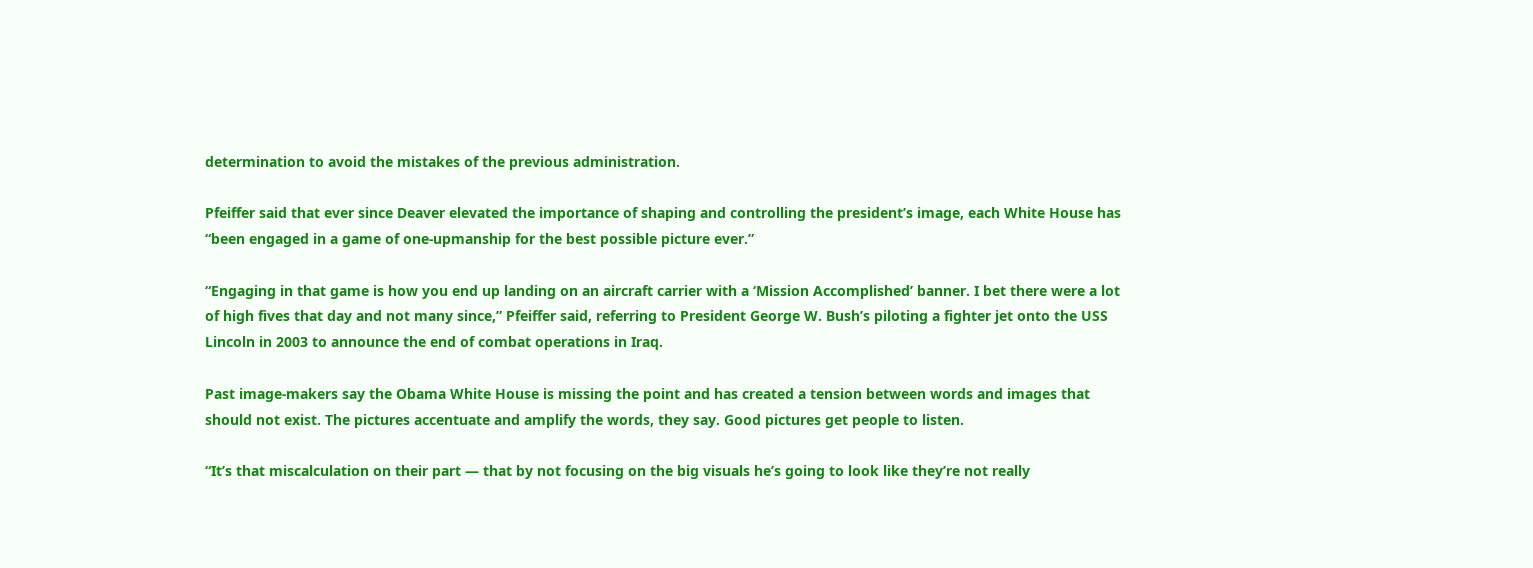determination to avoid the mistakes of the previous administration.

Pfeiffer said that ever since Deaver elevated the importance of shaping and controlling the president’s image, each White House has “been engaged in a game of one-upmanship for the best possible picture ever.”

“Engaging in that game is how you end up landing on an aircraft carrier with a ‘Mission Accomplished’ banner. I bet there were a lot of high fives that day and not many since,” Pfeiffer said, referring to President George W. Bush’s piloting a fighter jet onto the USS Lincoln in 2003 to announce the end of combat operations in Iraq.

Past image-makers say the Obama White House is missing the point and has created a tension between words and images that should not exist. The pictures accentuate and amplify the words, they say. Good pictures get people to listen.

“It’s that miscalculation on their part — that by not focusing on the big visuals he’s going to look like they’re not really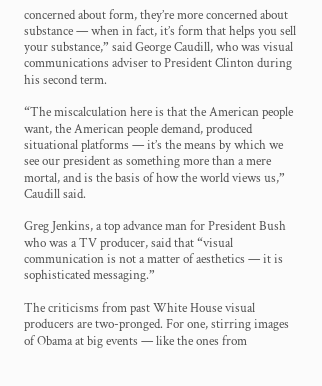concerned about form, they’re more concerned about substance — when in fact, it’s form that helps you sell your substance,” said George Caudill, who was visual communications adviser to President Clinton during his second term.

“The miscalculation here is that the American people want, the American people demand, produced situational platforms — it’s the means by which we see our president as something more than a mere mortal, and is the basis of how the world views us,” Caudill said.

Greg Jenkins, a top advance man for President Bush who was a TV producer, said that “visual communication is not a matter of aesthetics — it is sophisticated messaging.”

The criticisms from past White House visual producers are two-pronged. For one, stirring images of Obama at big events — like the ones from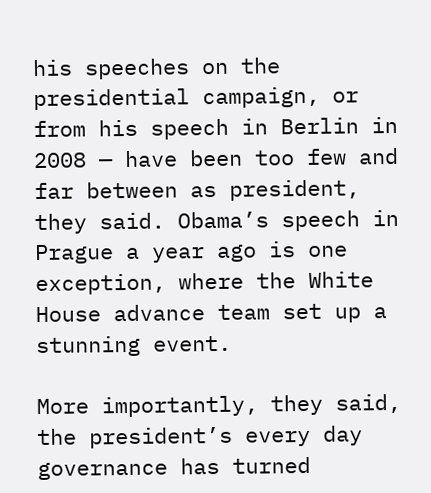his speeches on the presidential campaign, or from his speech in Berlin in 2008 — have been too few and far between as president, they said. Obama’s speech in Prague a year ago is one exception, where the White House advance team set up a stunning event.

More importantly, they said, the president’s every day governance has turned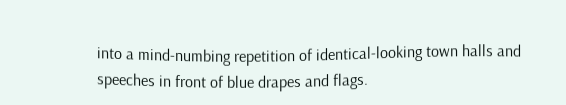into a mind-numbing repetition of identical-looking town halls and speeches in front of blue drapes and flags.